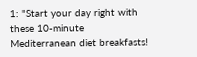1: "Start your day right with these 10-minute Mediterranean diet breakfasts!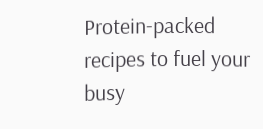Protein-packed recipes to fuel your busy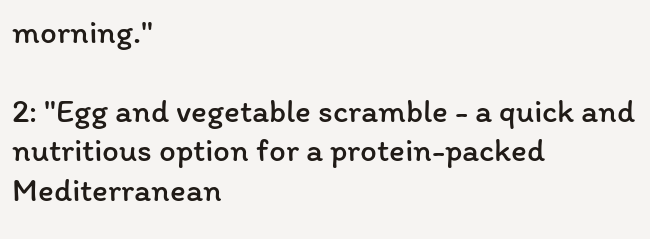morning."

2: "Egg and vegetable scramble - a quick and nutritious option for a protein-packed Mediterranean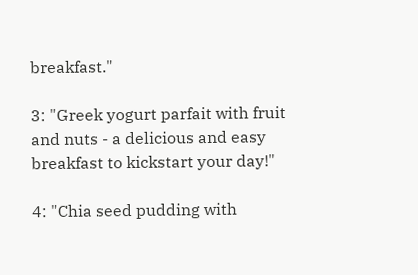breakfast."

3: "Greek yogurt parfait with fruit and nuts - a delicious and easy breakfast to kickstart your day!"

4: "Chia seed pudding with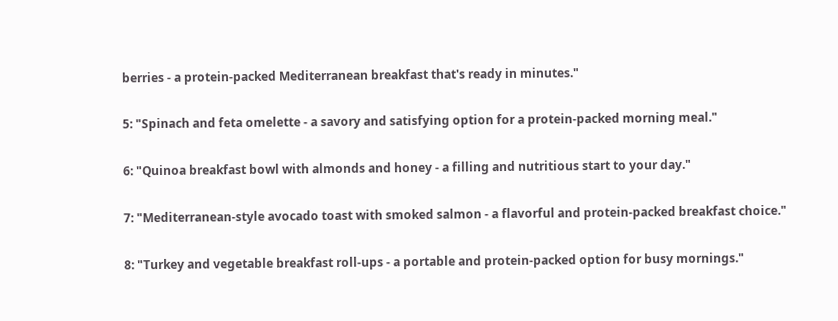berries - a protein-packed Mediterranean breakfast that's ready in minutes."

5: "Spinach and feta omelette - a savory and satisfying option for a protein-packed morning meal."

6: "Quinoa breakfast bowl with almonds and honey - a filling and nutritious start to your day."

7: "Mediterranean-style avocado toast with smoked salmon - a flavorful and protein-packed breakfast choice."

8: "Turkey and vegetable breakfast roll-ups - a portable and protein-packed option for busy mornings."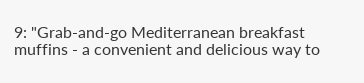9: "Grab-and-go Mediterranean breakfast muffins - a convenient and delicious way to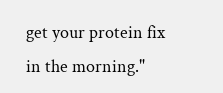get your protein fix in the morning."